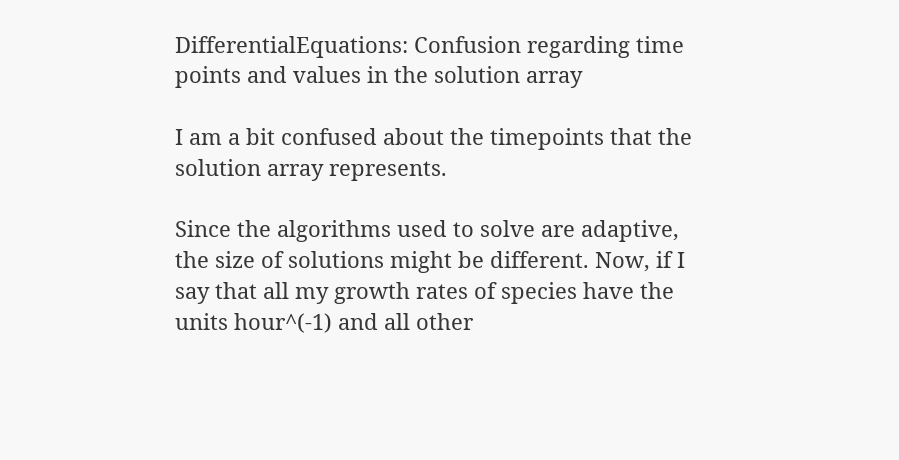DifferentialEquations: Confusion regarding time points and values in the solution array

I am a bit confused about the timepoints that the solution array represents.

Since the algorithms used to solve are adaptive, the size of solutions might be different. Now, if I say that all my growth rates of species have the units hour^(-1) and all other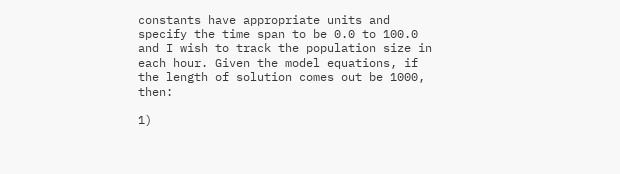constants have appropriate units and specify the time span to be 0.0 to 100.0 and I wish to track the population size in each hour. Given the model equations, if the length of solution comes out be 1000, then:

1)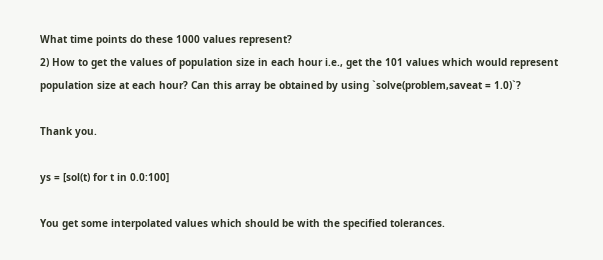What time points do these 1000 values represent?
2) How to get the values of population size in each hour i.e., get the 101 values which would represent population size at each hour? Can this array be obtained by using `solve(problem,saveat = 1.0)`?

Thank you.

ys = [sol(t) for t in 0.0:100]

You get some interpolated values which should be with the specified tolerances.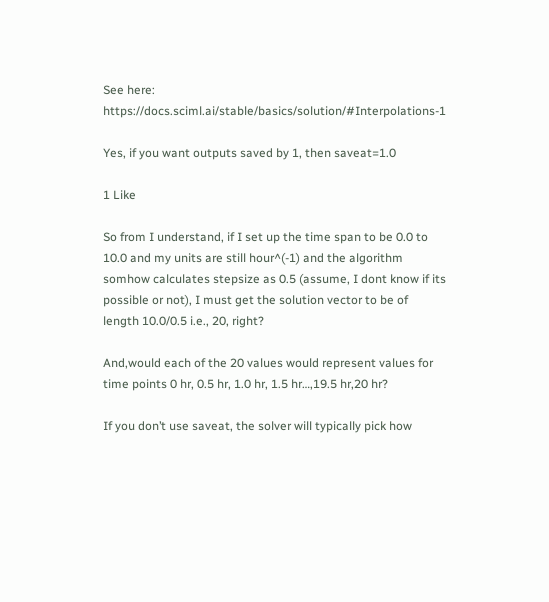See here: https://docs.sciml.ai/stable/basics/solution/#Interpolations-1

Yes, if you want outputs saved by 1, then saveat=1.0

1 Like

So from I understand, if I set up the time span to be 0.0 to 10.0 and my units are still hour^(-1) and the algorithm somhow calculates stepsize as 0.5 (assume, I dont know if its possible or not), I must get the solution vector to be of length 10.0/0.5 i.e., 20, right?

And,would each of the 20 values would represent values for time points 0 hr, 0.5 hr, 1.0 hr, 1.5 hr…,19.5 hr,20 hr?

If you don’t use saveat, the solver will typically pick how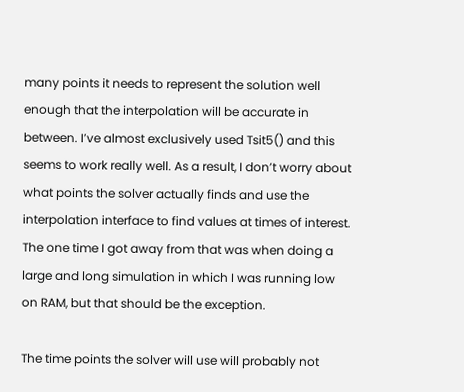many points it needs to represent the solution well enough that the interpolation will be accurate in between. I’ve almost exclusively used Tsit5() and this seems to work really well. As a result, I don’t worry about what points the solver actually finds and use the interpolation interface to find values at times of interest. The one time I got away from that was when doing a large and long simulation in which I was running low on RAM, but that should be the exception.

The time points the solver will use will probably not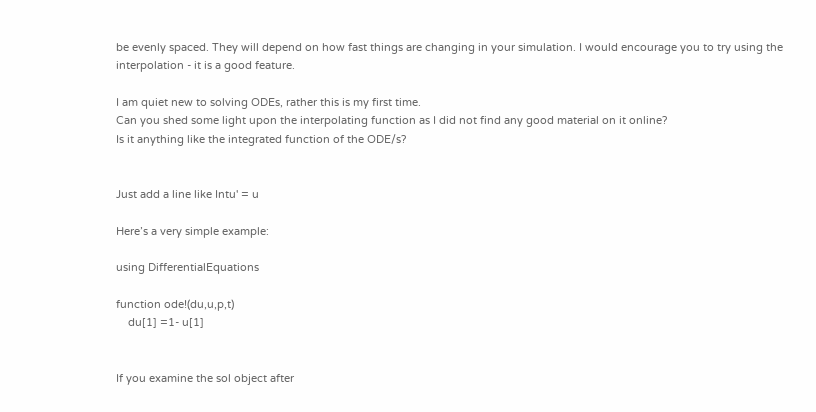be evenly spaced. They will depend on how fast things are changing in your simulation. I would encourage you to try using the interpolation - it is a good feature.

I am quiet new to solving ODEs, rather this is my first time.
Can you shed some light upon the interpolating function as I did not find any good material on it online?
Is it anything like the integrated function of the ODE/s?


Just add a line like Intu' = u

Here’s a very simple example:

using DifferentialEquations

function ode!(du,u,p,t)
    du[1] =1- u[1]


If you examine the sol object after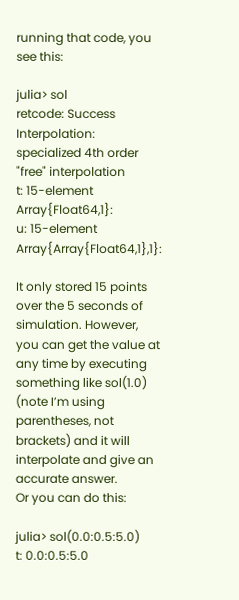running that code, you see this:

julia> sol
retcode: Success
Interpolation: specialized 4th order "free" interpolation
t: 15-element Array{Float64,1}:
u: 15-element Array{Array{Float64,1},1}:

It only stored 15 points over the 5 seconds of simulation. However, you can get the value at any time by executing something like sol(1.0) (note I’m using parentheses, not brackets) and it will interpolate and give an accurate answer.
Or you can do this:

julia> sol(0.0:0.5:5.0)
t: 0.0:0.5:5.0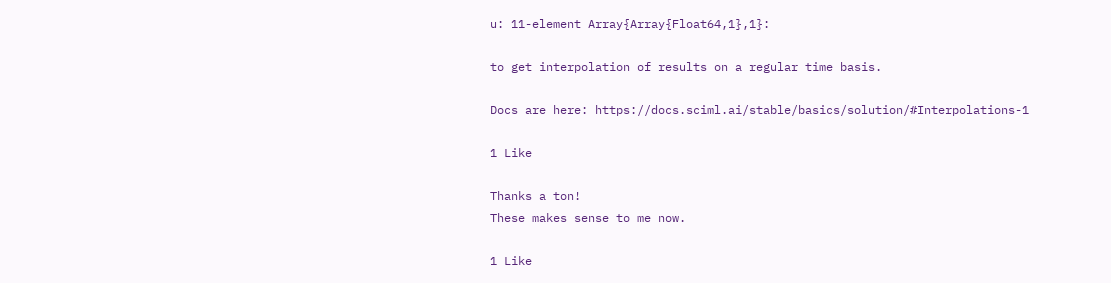u: 11-element Array{Array{Float64,1},1}:

to get interpolation of results on a regular time basis.

Docs are here: https://docs.sciml.ai/stable/basics/solution/#Interpolations-1

1 Like

Thanks a ton!
These makes sense to me now.

1 Like